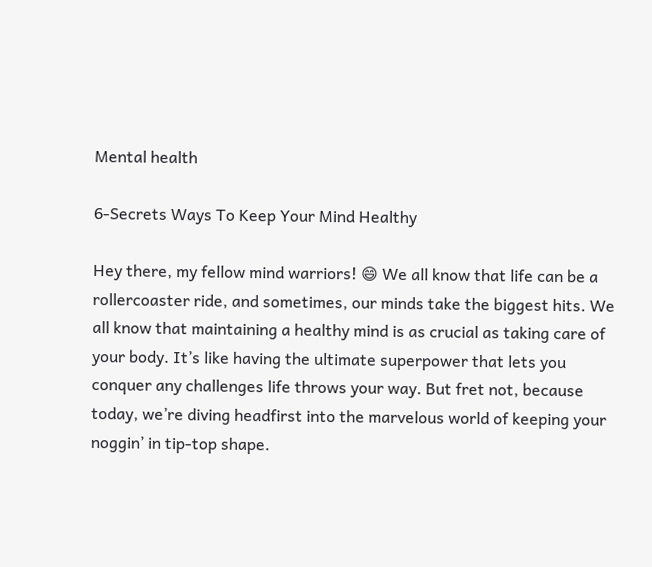Mental health

6-Secrets Ways To Keep Your Mind Healthy

Hey there, my fellow mind warriors! 😄 We all know that life can be a rollercoaster ride, and sometimes, our minds take the biggest hits. We all know that maintaining a healthy mind is as crucial as taking care of your body. It’s like having the ultimate superpower that lets you conquer any challenges life throws your way. But fret not, because today, we’re diving headfirst into the marvelous world of keeping your noggin’ in tip-top shape.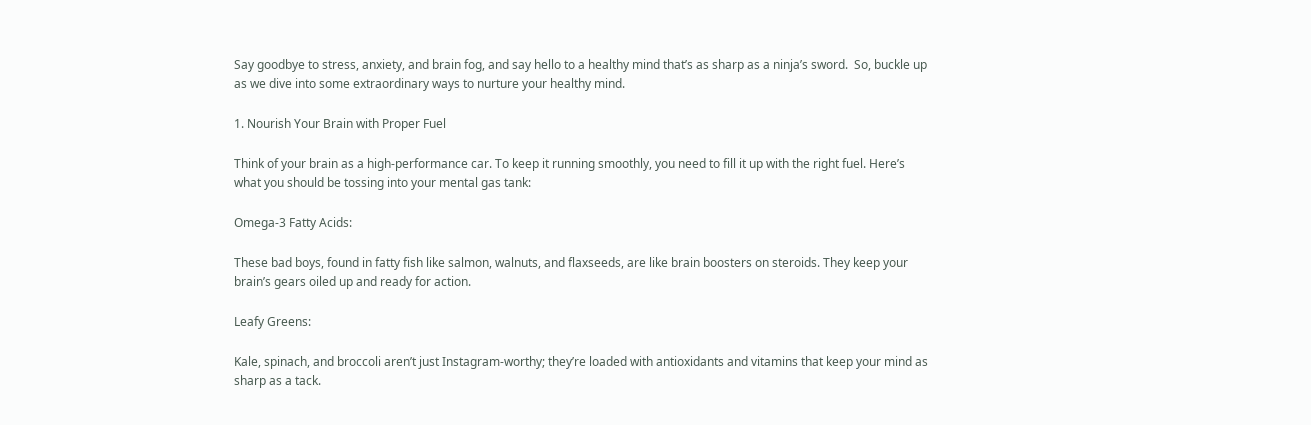Say goodbye to stress, anxiety, and brain fog, and say hello to a healthy mind that’s as sharp as a ninja’s sword.  So, buckle up as we dive into some extraordinary ways to nurture your healthy mind.

1. Nourish Your Brain with Proper Fuel

Think of your brain as a high-performance car. To keep it running smoothly, you need to fill it up with the right fuel. Here’s what you should be tossing into your mental gas tank:

Omega-3 Fatty Acids:

These bad boys, found in fatty fish like salmon, walnuts, and flaxseeds, are like brain boosters on steroids. They keep your brain’s gears oiled up and ready for action.

Leafy Greens:

Kale, spinach, and broccoli aren’t just Instagram-worthy; they’re loaded with antioxidants and vitamins that keep your mind as sharp as a tack.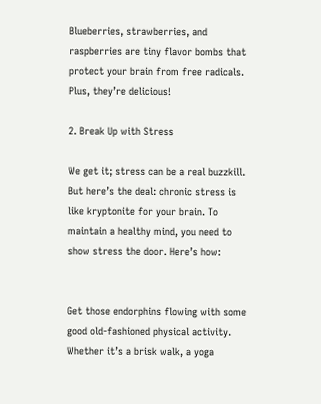Blueberries, strawberries, and raspberries are tiny flavor bombs that protect your brain from free radicals. Plus, they’re delicious!

2. Break Up with Stress

We get it; stress can be a real buzzkill. But here’s the deal: chronic stress is like kryptonite for your brain. To maintain a healthy mind, you need to show stress the door. Here’s how:


Get those endorphins flowing with some good old-fashioned physical activity. Whether it’s a brisk walk, a yoga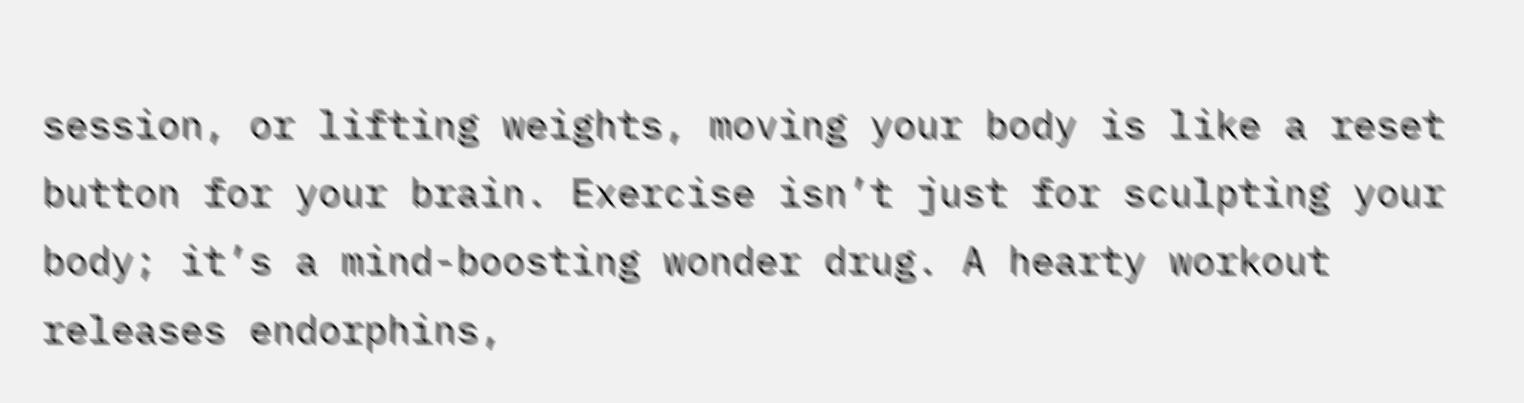session, or lifting weights, moving your body is like a reset button for your brain. Exercise isn’t just for sculpting your body; it’s a mind-boosting wonder drug. A hearty workout releases endorphins,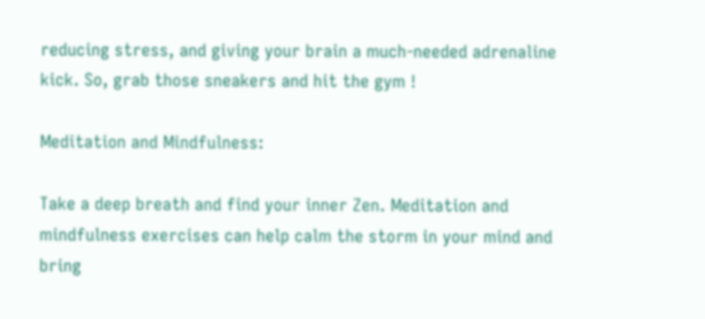reducing stress, and giving your brain a much-needed adrenaline kick. So, grab those sneakers and hit the gym !

Meditation and Mindfulness:

Take a deep breath and find your inner Zen. Meditation and mindfulness exercises can help calm the storm in your mind and bring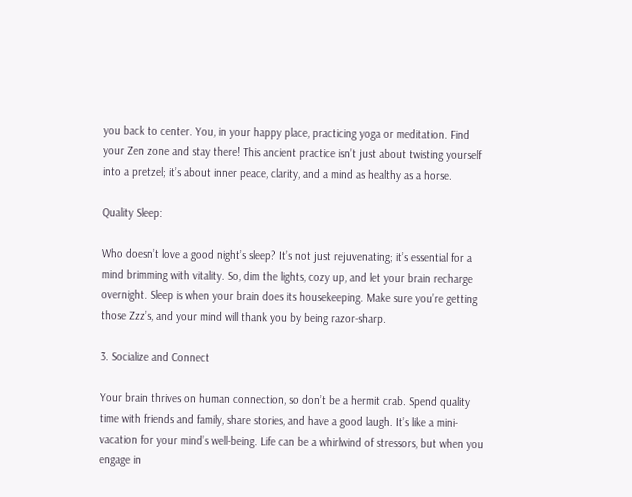you back to center. You, in your happy place, practicing yoga or meditation. Find your Zen zone and stay there! This ancient practice isn’t just about twisting yourself into a pretzel; it’s about inner peace, clarity, and a mind as healthy as a horse.

Quality Sleep:

Who doesn’t love a good night’s sleep? It’s not just rejuvenating; it’s essential for a mind brimming with vitality. So, dim the lights, cozy up, and let your brain recharge overnight. Sleep is when your brain does its housekeeping. Make sure you’re getting those Zzz’s, and your mind will thank you by being razor-sharp.

3. Socialize and Connect

Your brain thrives on human connection, so don’t be a hermit crab. Spend quality time with friends and family, share stories, and have a good laugh. It’s like a mini-vacation for your mind’s well-being. Life can be a whirlwind of stressors, but when you engage in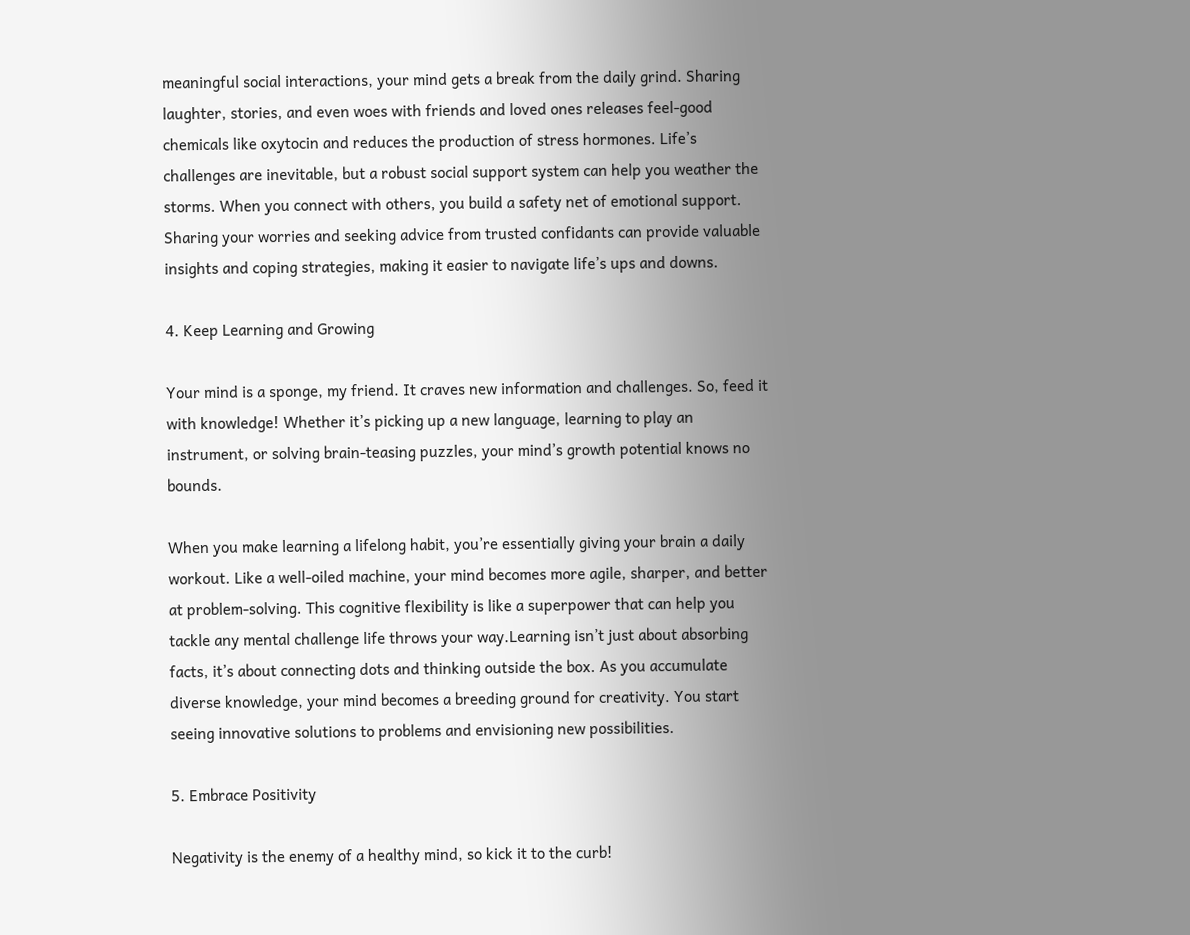meaningful social interactions, your mind gets a break from the daily grind. Sharing laughter, stories, and even woes with friends and loved ones releases feel-good chemicals like oxytocin and reduces the production of stress hormones. Life’s challenges are inevitable, but a robust social support system can help you weather the storms. When you connect with others, you build a safety net of emotional support. Sharing your worries and seeking advice from trusted confidants can provide valuable insights and coping strategies, making it easier to navigate life’s ups and downs.

4. Keep Learning and Growing

Your mind is a sponge, my friend. It craves new information and challenges. So, feed it with knowledge! Whether it’s picking up a new language, learning to play an instrument, or solving brain-teasing puzzles, your mind’s growth potential knows no bounds.

When you make learning a lifelong habit, you’re essentially giving your brain a daily workout. Like a well-oiled machine, your mind becomes more agile, sharper, and better at problem-solving. This cognitive flexibility is like a superpower that can help you tackle any mental challenge life throws your way.Learning isn’t just about absorbing facts, it’s about connecting dots and thinking outside the box. As you accumulate diverse knowledge, your mind becomes a breeding ground for creativity. You start seeing innovative solutions to problems and envisioning new possibilities.

5. Embrace Positivity

Negativity is the enemy of a healthy mind, so kick it to the curb!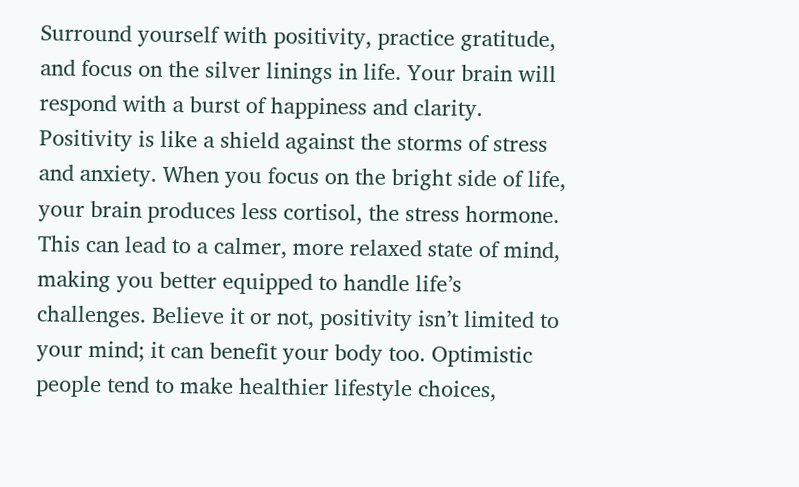Surround yourself with positivity, practice gratitude, and focus on the silver linings in life. Your brain will respond with a burst of happiness and clarity. Positivity is like a shield against the storms of stress and anxiety. When you focus on the bright side of life, your brain produces less cortisol, the stress hormone. This can lead to a calmer, more relaxed state of mind, making you better equipped to handle life’s challenges. Believe it or not, positivity isn’t limited to your mind; it can benefit your body too. Optimistic people tend to make healthier lifestyle choices,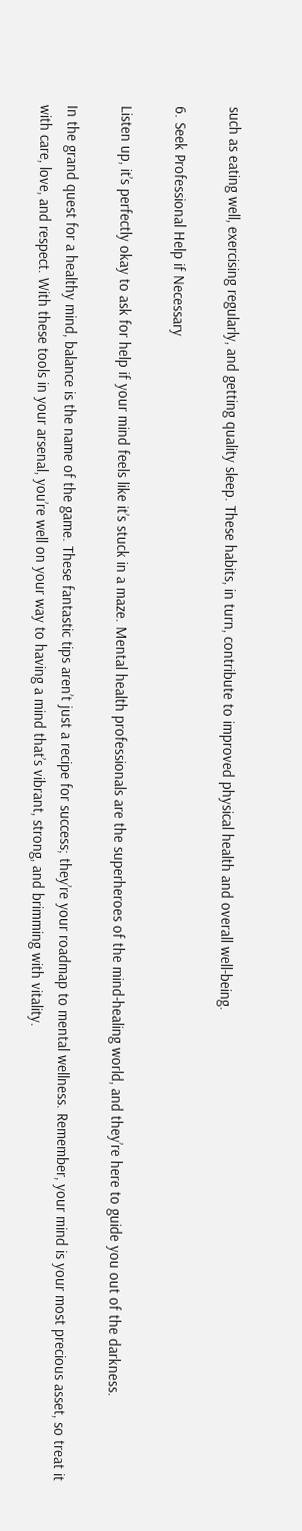such as eating well, exercising regularly, and getting quality sleep. These habits, in turn, contribute to improved physical health and overall well-being.

6. Seek Professional Help if Necessary

Listen up, it’s perfectly okay to ask for help if your mind feels like it’s stuck in a maze. Mental health professionals are the superheroes of the mind-healing world, and they’re here to guide you out of the darkness.

In the grand quest for a healthy mind, balance is the name of the game. These fantastic tips aren’t just a recipe for success; they’re your roadmap to mental wellness. Remember, your mind is your most precious asset, so treat it with care, love, and respect. With these tools in your arsenal, you’re well on your way to having a mind that’s vibrant, strong, and brimming with vitality.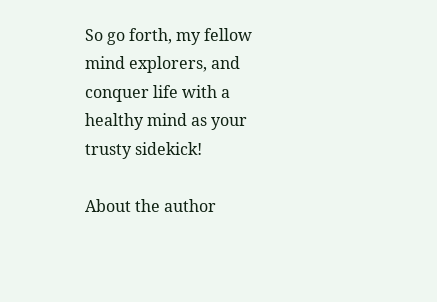So go forth, my fellow mind explorers, and conquer life with a healthy mind as your trusty sidekick!

About the author